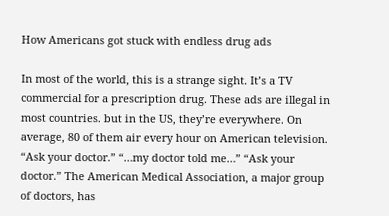How Americans got stuck with endless drug ads

In most of the world, this is a strange sight. It’s a TV commercial for a prescription drug. These ads are illegal in most countries. but in the US, they’re everywhere. On average, 80 of them air every hour on American television. “Ask your doctor.” “…my doctor told me…” “Ask your doctor.” The American Medical Association, a major group of doctors, has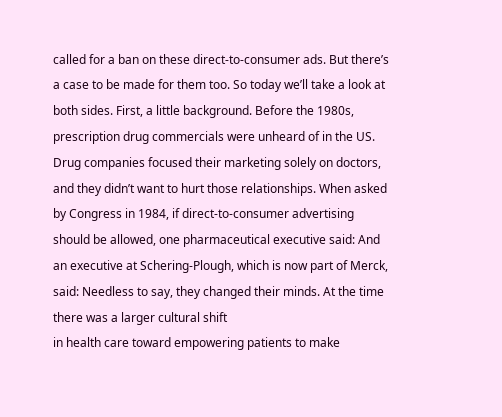called for a ban on these direct-to-consumer ads. But there’s a case to be made for them too. So today we’ll take a look at both sides. First, a little background. Before the 1980s, prescription drug commercials were unheard of in the US. Drug companies focused their marketing solely on doctors, and they didn’t want to hurt those relationships. When asked by Congress in 1984, if direct-to-consumer advertising should be allowed, one pharmaceutical executive said: And an executive at Schering-Plough, which is now part of Merck, said: Needless to say, they changed their minds. At the time there was a larger cultural shift
in health care toward empowering patients to make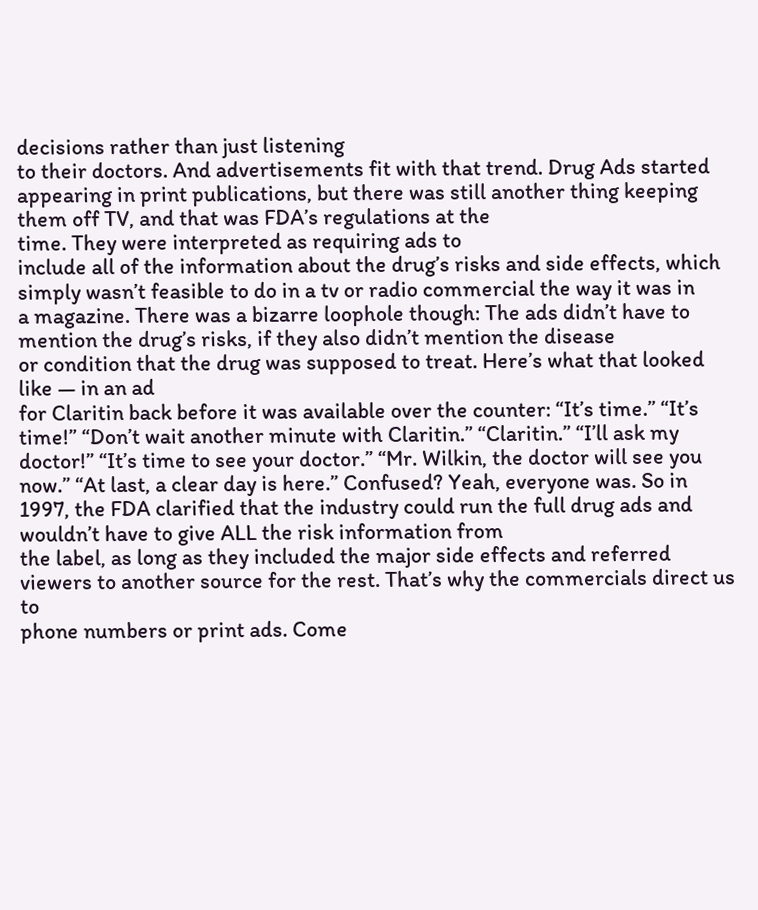decisions rather than just listening
to their doctors. And advertisements fit with that trend. Drug Ads started appearing in print publications, but there was still another thing keeping them off TV, and that was FDA’s regulations at the
time. They were interpreted as requiring ads to
include all of the information about the drug’s risks and side effects, which simply wasn’t feasible to do in a tv or radio commercial the way it was in
a magazine. There was a bizarre loophole though: The ads didn’t have to mention the drug’s risks, if they also didn’t mention the disease
or condition that the drug was supposed to treat. Here’s what that looked like — in an ad
for Claritin back before it was available over the counter: “It’s time.” “It’s time!” “Don’t wait another minute with Claritin.” “Claritin.” “I’ll ask my doctor!” “It’s time to see your doctor.” “Mr. Wilkin, the doctor will see you now.” “At last, a clear day is here.” Confused? Yeah, everyone was. So in 1997, the FDA clarified that the industry could run the full drug ads and wouldn’t have to give ALL the risk information from
the label, as long as they included the major side effects and referred viewers to another source for the rest. That’s why the commercials direct us to
phone numbers or print ads. Come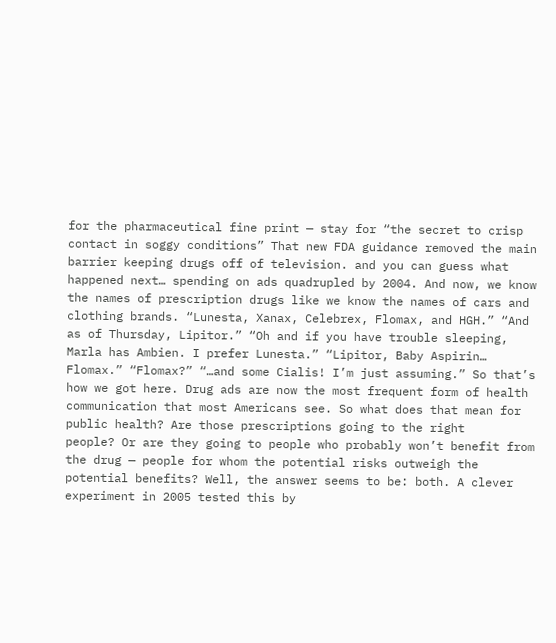for the pharmaceutical fine print — stay for “the secret to crisp contact in soggy conditions” That new FDA guidance removed the main barrier keeping drugs off of television. and you can guess what happened next… spending on ads quadrupled by 2004. And now, we know the names of prescription drugs like we know the names of cars and clothing brands. “Lunesta, Xanax, Celebrex, Flomax, and HGH.” “And as of Thursday, Lipitor.” “Oh and if you have trouble sleeping, Marla has Ambien. I prefer Lunesta.” “Lipitor, Baby Aspirin… Flomax.” “Flomax?” “…and some Cialis! I’m just assuming.” So that’s how we got here. Drug ads are now the most frequent form of health communication that most Americans see. So what does that mean for public health? Are those prescriptions going to the right
people? Or are they going to people who probably won’t benefit from the drug — people for whom the potential risks outweigh the potential benefits? Well, the answer seems to be: both. A clever experiment in 2005 tested this by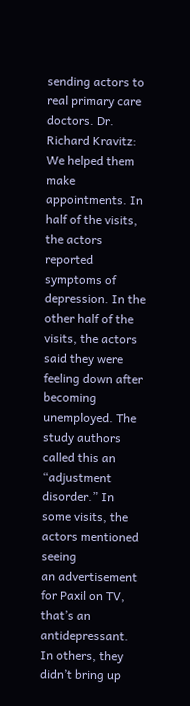sending actors to real primary care doctors. Dr. Richard Kravitz: We helped them make appointments. In half of the visits, the actors reported
symptoms of depression. In the other half of the visits, the actors
said they were feeling down after becoming unemployed. The study authors called this an “adjustment disorder.” In some visits, the actors mentioned seeing
an advertisement for Paxil on TV, that’s an antidepressant. In others, they didn’t bring up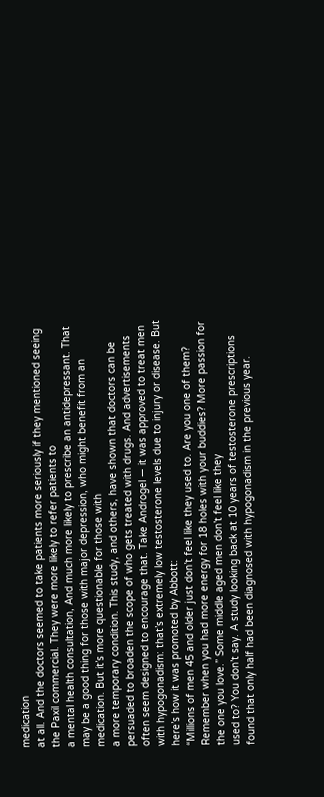medication
at all. And the doctors seemed to take patients more seriously if they mentioned seeing the Paxil commercial. They were more likely to refer patients to
a mental health consultation, And much more likely to prescribe an antidepressant. That may be a good thing for those with major depression, who might benefit from an medication. But it’s more questionable for those with
a more temporary condition. This study, and others, have shown that doctors can be persuaded to broaden the scope of who gets treated with drugs. And advertisements often seem designed to encourage that. Take Androgel — it was approved to treat men with hypogonadism: that’s extremely low testosterone levels due to injury or disease. But here’s how it was promoted by Abbott:
“Millions of men 45 and older just don’t feel like they used to. Are you one of them? Remember when you had more energy for 18 holes with your buddies? More passion for the one you love.” Some middle aged men don’t feel like they
used to? You don’t say. A study looking back at 10 years of testosterone prescriptions found that only half had been diagnosed with hypogonadism in the previous year.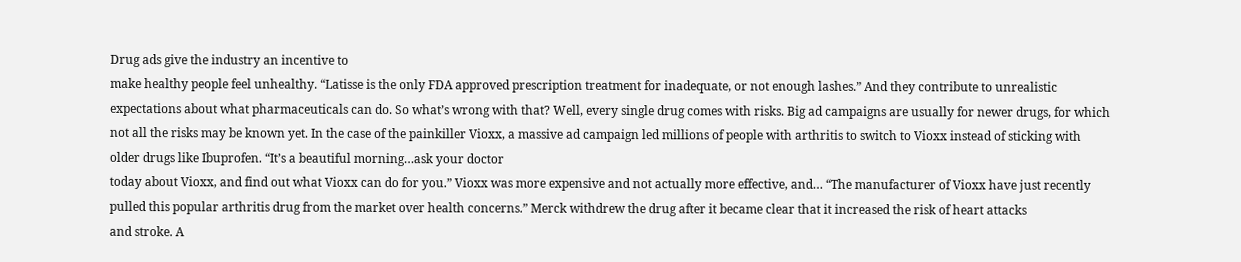Drug ads give the industry an incentive to
make healthy people feel unhealthy. “Latisse is the only FDA approved prescription treatment for inadequate, or not enough lashes.” And they contribute to unrealistic expectations about what pharmaceuticals can do. So what’s wrong with that? Well, every single drug comes with risks. Big ad campaigns are usually for newer drugs, for which not all the risks may be known yet. In the case of the painkiller Vioxx, a massive ad campaign led millions of people with arthritis to switch to Vioxx instead of sticking with
older drugs like Ibuprofen. “It’s a beautiful morning…ask your doctor
today about Vioxx, and find out what Vioxx can do for you.” Vioxx was more expensive and not actually more effective, and… “The manufacturer of Vioxx have just recently pulled this popular arthritis drug from the market over health concerns.” Merck withdrew the drug after it became clear that it increased the risk of heart attacks
and stroke. A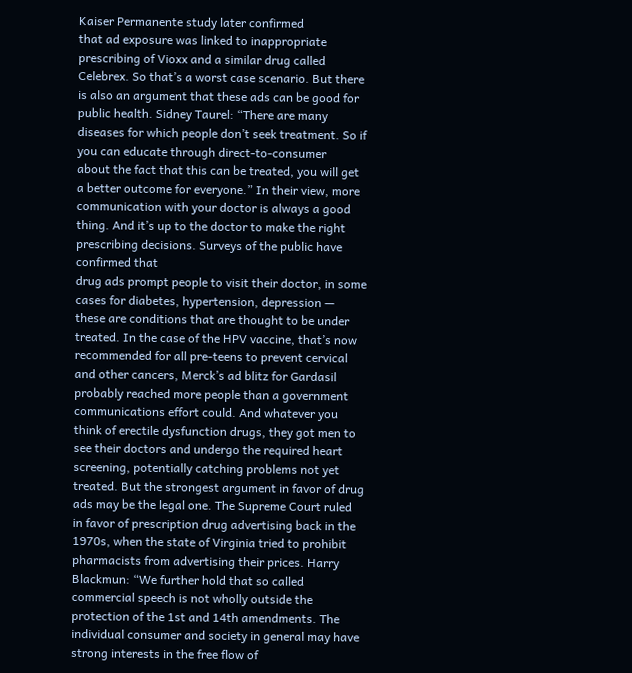Kaiser Permanente study later confirmed
that ad exposure was linked to inappropriate prescribing of Vioxx and a similar drug called Celebrex. So that’s a worst case scenario. But there is also an argument that these ads can be good for public health. Sidney Taurel: “There are many diseases for which people don’t seek treatment. So if you can educate through direct-to-consumer
about the fact that this can be treated, you will get a better outcome for everyone.” In their view, more communication with your doctor is always a good thing. And it’s up to the doctor to make the right
prescribing decisions. Surveys of the public have confirmed that
drug ads prompt people to visit their doctor, in some cases for diabetes, hypertension, depression — these are conditions that are thought to be under treated. In the case of the HPV vaccine, that’s now recommended for all pre-teens to prevent cervical and other cancers, Merck’s ad blitz for Gardasil
probably reached more people than a government communications effort could. And whatever you think of erectile dysfunction drugs, they got men to see their doctors and undergo the required heart screening, potentially catching problems not yet treated. But the strongest argument in favor of drug
ads may be the legal one. The Supreme Court ruled in favor of prescription drug advertising back in the 1970s, when the state of Virginia tried to prohibit pharmacists from advertising their prices. Harry Blackmun: “We further hold that so called commercial speech is not wholly outside the protection of the 1st and 14th amendments. The individual consumer and society in general may have strong interests in the free flow of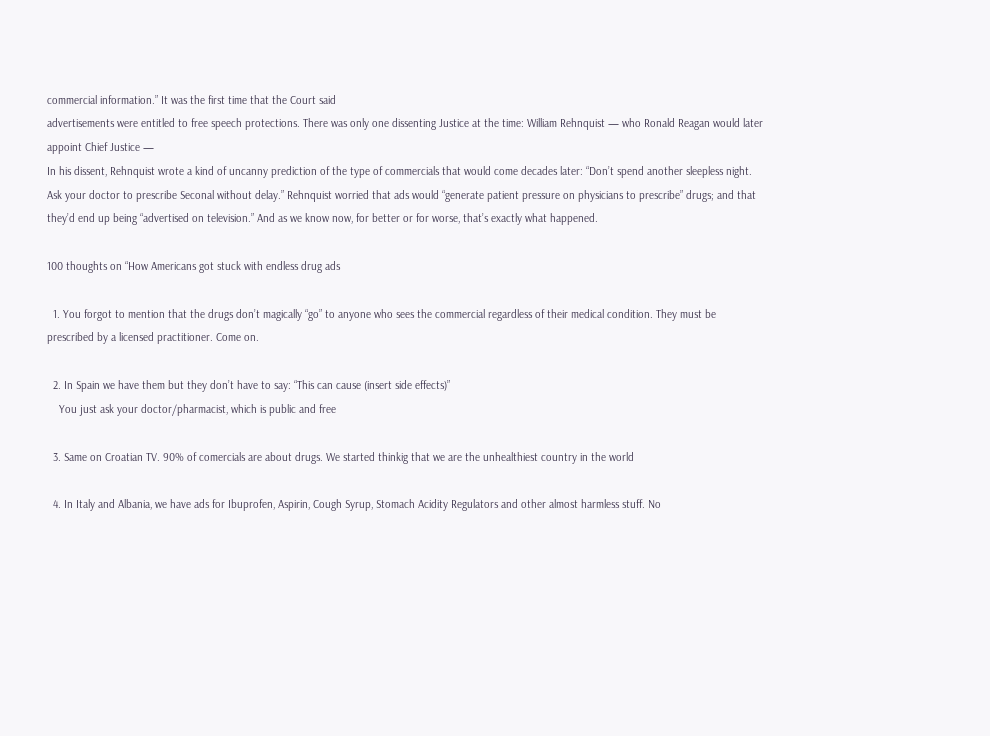commercial information.” It was the first time that the Court said
advertisements were entitled to free speech protections. There was only one dissenting Justice at the time: William Rehnquist — who Ronald Reagan would later appoint Chief Justice —
In his dissent, Rehnquist wrote a kind of uncanny prediction of the type of commercials that would come decades later: “Don’t spend another sleepless night. Ask your doctor to prescribe Seconal without delay.” Rehnquist worried that ads would “generate patient pressure on physicians to prescribe” drugs; and that they’d end up being “advertised on television.” And as we know now, for better or for worse, that’s exactly what happened.

100 thoughts on “How Americans got stuck with endless drug ads

  1. You forgot to mention that the drugs don’t magically “go” to anyone who sees the commercial regardless of their medical condition. They must be prescribed by a licensed practitioner. Come on.

  2. In Spain we have them but they don’t have to say: “This can cause (insert side effects)”
    You just ask your doctor/pharmacist, which is public and free

  3. Same on Croatian TV. 90% of comercials are about drugs. We started thinkig that we are the unhealthiest country in the world

  4. In Italy and Albania, we have ads for Ibuprofen, Aspirin, Cough Syrup, Stomach Acidity Regulators and other almost harmless stuff. No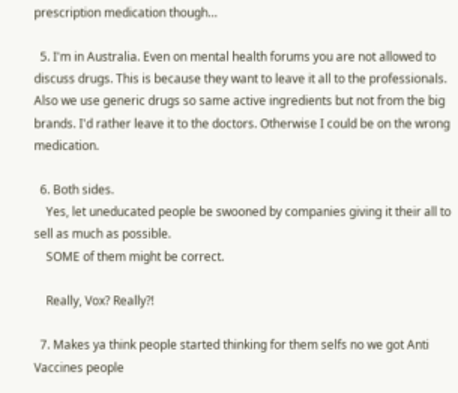prescription medication though…

  5. I'm in Australia. Even on mental health forums you are not allowed to discuss drugs. This is because they want to leave it all to the professionals. Also we use generic drugs so same active ingredients but not from the big brands. I'd rather leave it to the doctors. Otherwise I could be on the wrong medication.

  6. Both sides.
    Yes, let uneducated people be swooned by companies giving it their all to sell as much as possible.
    SOME of them might be correct.

    Really, Vox? Really?!

  7. Makes ya think people started thinking for them selfs no we got Anti Vaccines people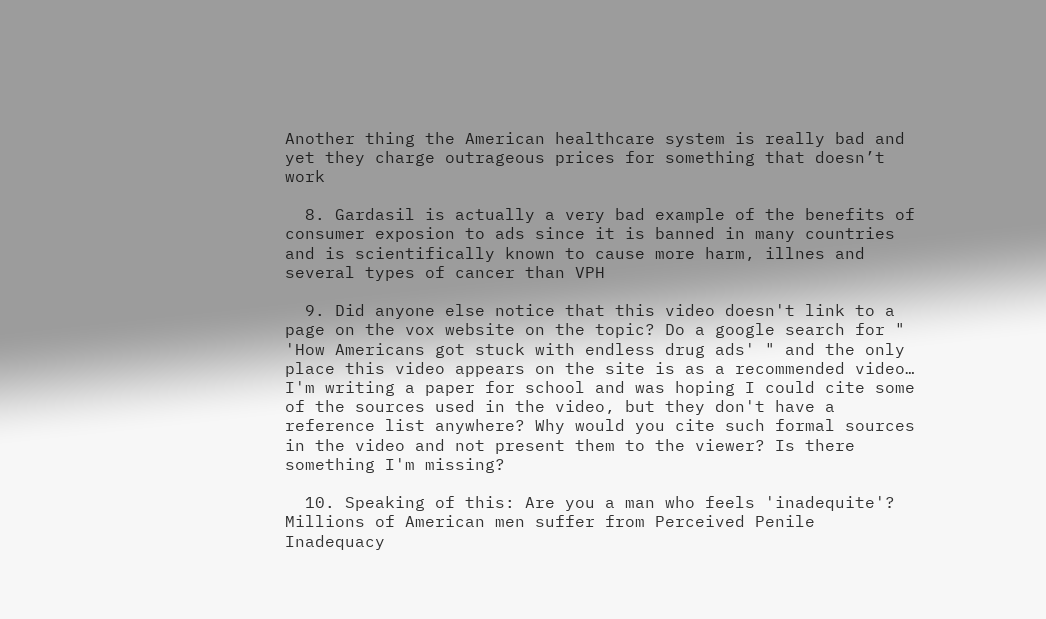Another thing the American healthcare system is really bad and yet they charge outrageous prices for something that doesn’t work

  8. Gardasil is actually a very bad example of the benefits of consumer exposion to ads since it is banned in many countries and is scientifically known to cause more harm, illnes and several types of cancer than VPH

  9. Did anyone else notice that this video doesn't link to a page on the vox website on the topic? Do a google search for " 'How Americans got stuck with endless drug ads' " and the only place this video appears on the site is as a recommended video… I'm writing a paper for school and was hoping I could cite some of the sources used in the video, but they don't have a reference list anywhere? Why would you cite such formal sources in the video and not present them to the viewer? Is there something I'm missing?

  10. Speaking of this: Are you a man who feels 'inadequite'? Millions of American men suffer from Perceived Penile Inadequacy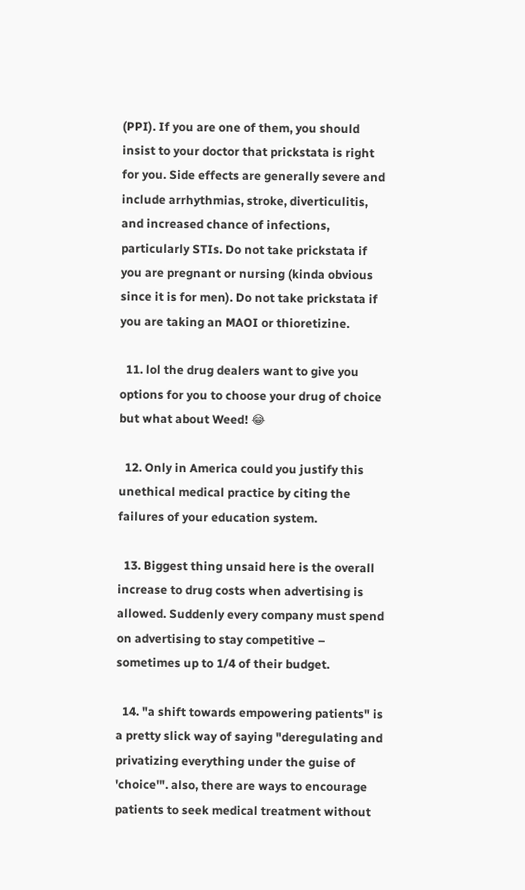(PPI). If you are one of them, you should insist to your doctor that prickstata is right for you. Side effects are generally severe and include arrhythmias, stroke, diverticulitis, and increased chance of infections, particularly STIs. Do not take prickstata if you are pregnant or nursing (kinda obvious since it is for men). Do not take prickstata if you are taking an MAOI or thioretizine.

  11. lol the drug dealers want to give you options for you to choose your drug of choice but what about Weed! 😂

  12. Only in America could you justify this unethical medical practice by citing the failures of your education system.

  13. Biggest thing unsaid here is the overall increase to drug costs when advertising is allowed. Suddenly every company must spend on advertising to stay competitive – sometimes up to 1/4 of their budget.

  14. "a shift towards empowering patients" is a pretty slick way of saying "deregulating and privatizing everything under the guise of 'choice'". also, there are ways to encourage patients to seek medical treatment without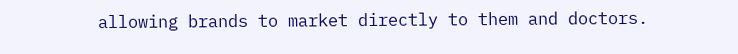allowing brands to market directly to them and doctors.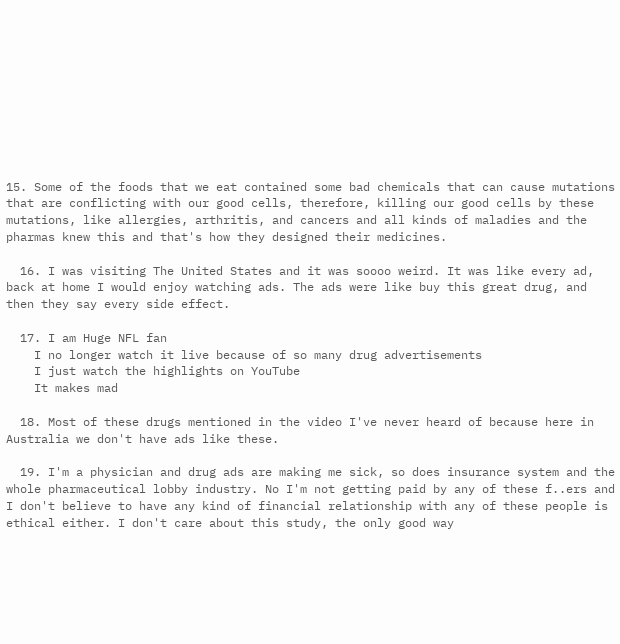15. Some of the foods that we eat contained some bad chemicals that can cause mutations that are conflicting with our good cells, therefore, killing our good cells by these mutations, like allergies, arthritis, and cancers and all kinds of maladies and the pharmas knew this and that's how they designed their medicines.

  16. I was visiting The United States and it was soooo weird. It was like every ad, back at home I would enjoy watching ads. The ads were like buy this great drug, and then they say every side effect.

  17. I am Huge NFL fan
    I no longer watch it live because of so many drug advertisements
    I just watch the highlights on YouTube
    It makes mad

  18. Most of these drugs mentioned in the video I've never heard of because here in Australia we don't have ads like these.

  19. I'm a physician and drug ads are making me sick, so does insurance system and the whole pharmaceutical lobby industry. No I'm not getting paid by any of these f..ers and I don't believe to have any kind of financial relationship with any of these people is ethical either. I don't care about this study, the only good way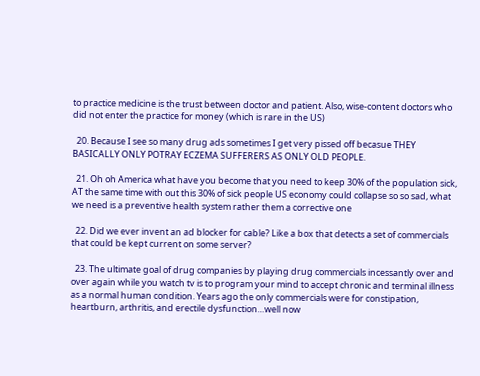to practice medicine is the trust between doctor and patient. Also, wise-content doctors who did not enter the practice for money (which is rare in the US)

  20. Because I see so many drug ads sometimes I get very pissed off becasue THEY BASICALLY ONLY POTRAY ECZEMA SUFFERERS AS ONLY OLD PEOPLE.

  21. Oh oh America what have you become that you need to keep 30% of the population sick, AT the same time with out this 30% of sick people US economy could collapse so so sad, what we need is a preventive health system rather them a corrective one

  22. Did we ever invent an ad blocker for cable? Like a box that detects a set of commercials that could be kept current on some server?

  23. The ultimate goal of drug companies by playing drug commercials incessantly over and over again while you watch tv is to program your mind to accept chronic and terminal illness as a normal human condition. Years ago the only commercials were for constipation, heartburn, arthritis, and erectile dysfunction…well now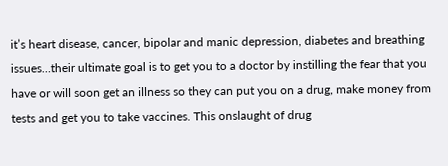it’s heart disease, cancer, bipolar and manic depression, diabetes and breathing issues…their ultimate goal is to get you to a doctor by instilling the fear that you have or will soon get an illness so they can put you on a drug, make money from tests and get you to take vaccines. This onslaught of drug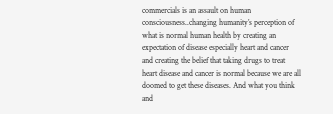commercials is an assault on human consciousness..changing humanity’s perception of what is normal human health by creating an expectation of disease especially heart and cancer and creating the belief that taking drugs to treat heart disease and cancer is normal because we are all doomed to get these diseases. And what you think and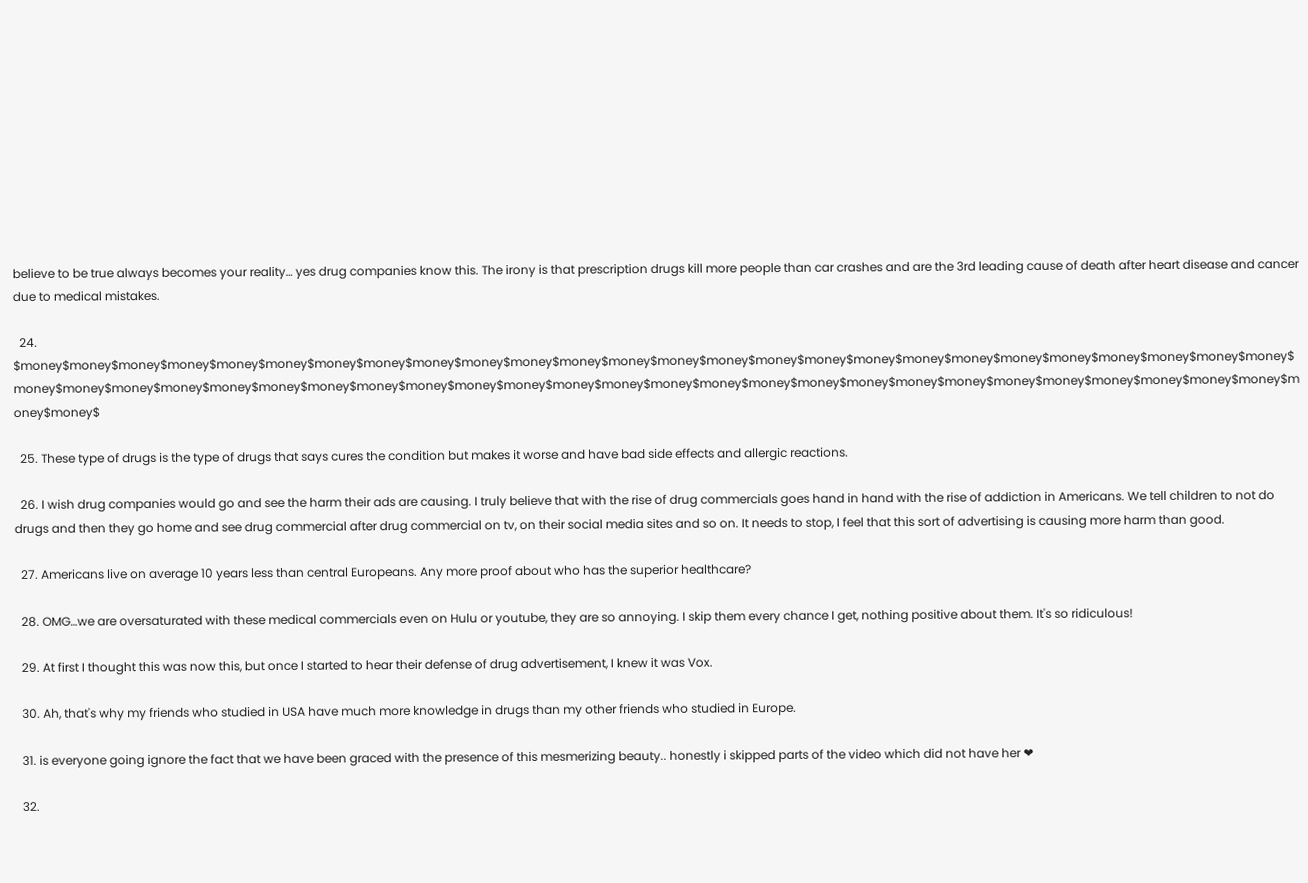believe to be true always becomes your reality… yes drug companies know this. The irony is that prescription drugs kill more people than car crashes and are the 3rd leading cause of death after heart disease and cancer due to medical mistakes.

  24. $money$money$money$money$money$money$money$money$money$money$money$money$money$money$money$money$money$money$money$money$money$money$money$money$money$money$money$money$money$money$money$money$money$money$money$money$money$money$money$money$money$money$money$money$money$money$money$money$money$money$money$money$money$money$

  25. These type of drugs is the type of drugs that says cures the condition but makes it worse and have bad side effects and allergic reactions.

  26. I wish drug companies would go and see the harm their ads are causing. I truly believe that with the rise of drug commercials goes hand in hand with the rise of addiction in Americans. We tell children to not do drugs and then they go home and see drug commercial after drug commercial on tv, on their social media sites and so on. It needs to stop, I feel that this sort of advertising is causing more harm than good.

  27. Americans live on average 10 years less than central Europeans. Any more proof about who has the superior healthcare?

  28. OMG…we are oversaturated with these medical commercials even on Hulu or youtube, they are so annoying. I skip them every chance I get, nothing positive about them. It's so ridiculous!

  29. At first I thought this was now this, but once I started to hear their defense of drug advertisement, I knew it was Vox.

  30. Ah, that's why my friends who studied in USA have much more knowledge in drugs than my other friends who studied in Europe.

  31. is everyone going ignore the fact that we have been graced with the presence of this mesmerizing beauty.. honestly i skipped parts of the video which did not have her ❤

  32.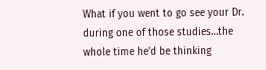What if you went to go see your Dr. during one of those studies…the whole time he'd be thinking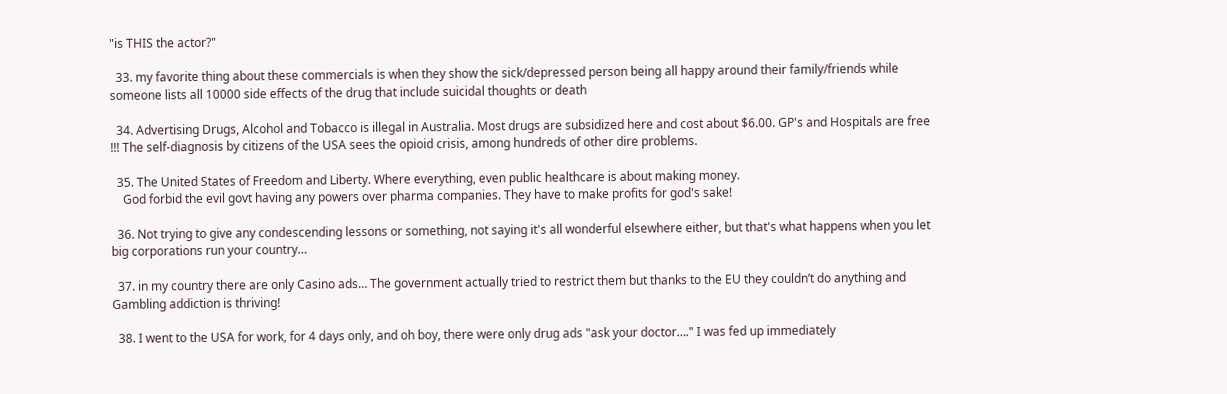"is THIS the actor?"

  33. my favorite thing about these commercials is when they show the sick/depressed person being all happy around their family/friends while someone lists all 10000 side effects of the drug that include suicidal thoughts or death

  34. Advertising Drugs, Alcohol and Tobacco is illegal in Australia. Most drugs are subsidized here and cost about $6.00. GP's and Hospitals are free !!! The self-diagnosis by citizens of the USA sees the opioid crisis, among hundreds of other dire problems.

  35. The United States of Freedom and Liberty. Where everything, even public healthcare is about making money.
    God forbid the evil govt having any powers over pharma companies. They have to make profits for god's sake!

  36. Not trying to give any condescending lessons or something, not saying it's all wonderful elsewhere either, but that's what happens when you let big corporations run your country…

  37. in my country there are only Casino ads… The government actually tried to restrict them but thanks to the EU they couldn’t do anything and Gambling addiction is thriving!

  38. I went to the USA for work, for 4 days only, and oh boy, there were only drug ads "ask your doctor…." I was fed up immediately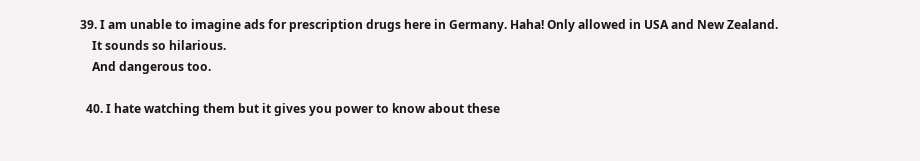39. I am unable to imagine ads for prescription drugs here in Germany. Haha! Only allowed in USA and New Zealand.
    It sounds so hilarious.
    And dangerous too.

  40. I hate watching them but it gives you power to know about these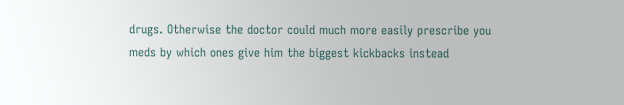drugs. Otherwise the doctor could much more easily prescribe you meds by which ones give him the biggest kickbacks instead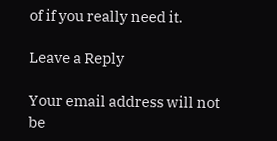of if you really need it.

Leave a Reply

Your email address will not be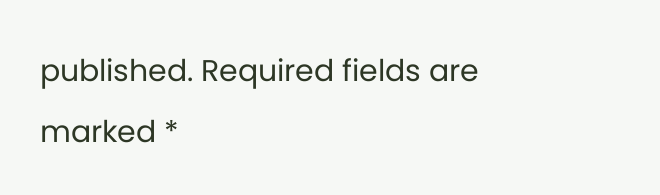published. Required fields are marked *